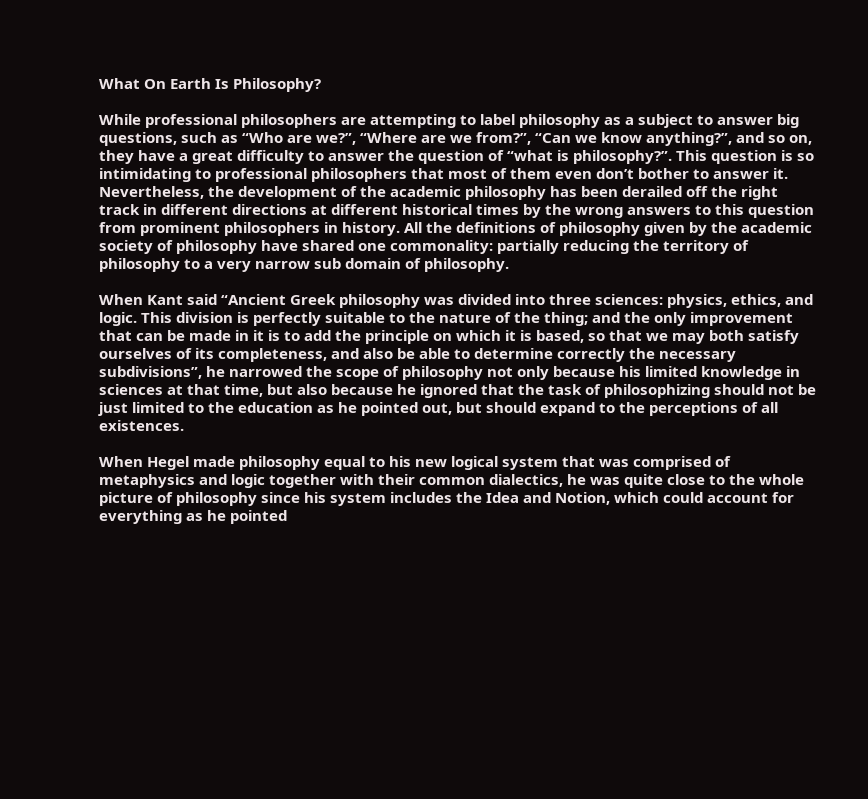What On Earth Is Philosophy?

While professional philosophers are attempting to label philosophy as a subject to answer big questions, such as “Who are we?”, “Where are we from?”, “Can we know anything?”, and so on, they have a great difficulty to answer the question of “what is philosophy?”. This question is so intimidating to professional philosophers that most of them even don’t bother to answer it. Nevertheless, the development of the academic philosophy has been derailed off the right track in different directions at different historical times by the wrong answers to this question from prominent philosophers in history. All the definitions of philosophy given by the academic society of philosophy have shared one commonality: partially reducing the territory of philosophy to a very narrow sub domain of philosophy.

When Kant said “Ancient Greek philosophy was divided into three sciences: physics, ethics, and logic. This division is perfectly suitable to the nature of the thing; and the only improvement that can be made in it is to add the principle on which it is based, so that we may both satisfy ourselves of its completeness, and also be able to determine correctly the necessary subdivisions”, he narrowed the scope of philosophy not only because his limited knowledge in sciences at that time, but also because he ignored that the task of philosophizing should not be just limited to the education as he pointed out, but should expand to the perceptions of all existences.

When Hegel made philosophy equal to his new logical system that was comprised of metaphysics and logic together with their common dialectics, he was quite close to the whole picture of philosophy since his system includes the Idea and Notion, which could account for everything as he pointed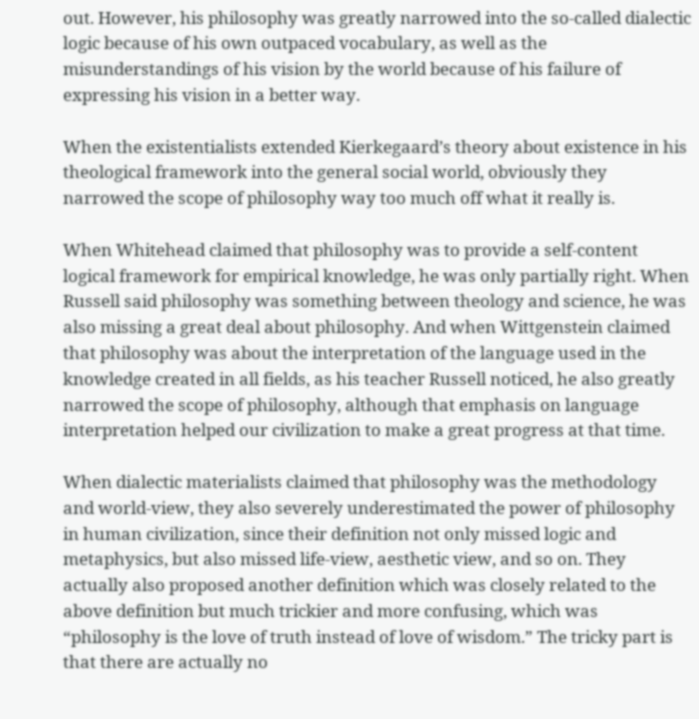out. However, his philosophy was greatly narrowed into the so-called dialectic logic because of his own outpaced vocabulary, as well as the misunderstandings of his vision by the world because of his failure of expressing his vision in a better way.

When the existentialists extended Kierkegaard’s theory about existence in his theological framework into the general social world, obviously they narrowed the scope of philosophy way too much off what it really is.

When Whitehead claimed that philosophy was to provide a self-content logical framework for empirical knowledge, he was only partially right. When Russell said philosophy was something between theology and science, he was also missing a great deal about philosophy. And when Wittgenstein claimed that philosophy was about the interpretation of the language used in the knowledge created in all fields, as his teacher Russell noticed, he also greatly narrowed the scope of philosophy, although that emphasis on language interpretation helped our civilization to make a great progress at that time.

When dialectic materialists claimed that philosophy was the methodology and world-view, they also severely underestimated the power of philosophy in human civilization, since their definition not only missed logic and metaphysics, but also missed life-view, aesthetic view, and so on. They actually also proposed another definition which was closely related to the above definition but much trickier and more confusing, which was “philosophy is the love of truth instead of love of wisdom.” The tricky part is that there are actually no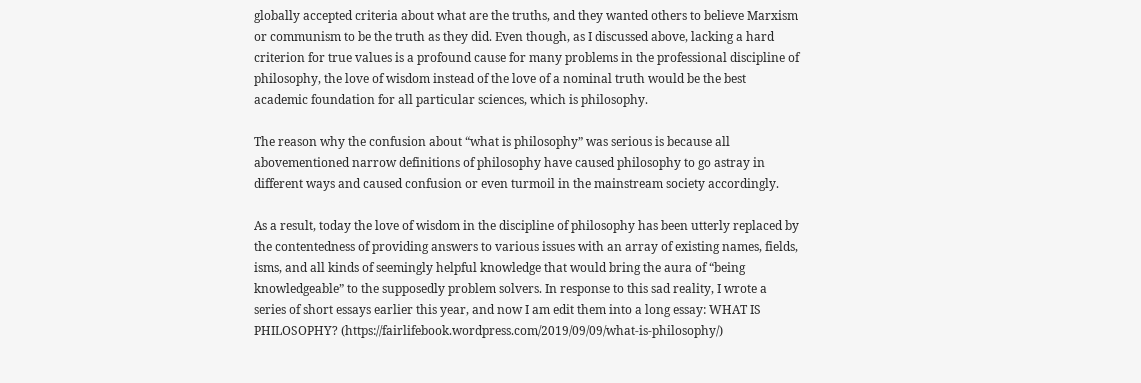globally accepted criteria about what are the truths, and they wanted others to believe Marxism or communism to be the truth as they did. Even though, as I discussed above, lacking a hard criterion for true values is a profound cause for many problems in the professional discipline of philosophy, the love of wisdom instead of the love of a nominal truth would be the best academic foundation for all particular sciences, which is philosophy.

The reason why the confusion about “what is philosophy” was serious is because all abovementioned narrow definitions of philosophy have caused philosophy to go astray in different ways and caused confusion or even turmoil in the mainstream society accordingly.

As a result, today the love of wisdom in the discipline of philosophy has been utterly replaced by the contentedness of providing answers to various issues with an array of existing names, fields, isms, and all kinds of seemingly helpful knowledge that would bring the aura of “being knowledgeable” to the supposedly problem solvers. In response to this sad reality, I wrote a series of short essays earlier this year, and now I am edit them into a long essay: WHAT IS PHILOSOPHY? (https://fairlifebook.wordpress.com/2019/09/09/what-is-philosophy/)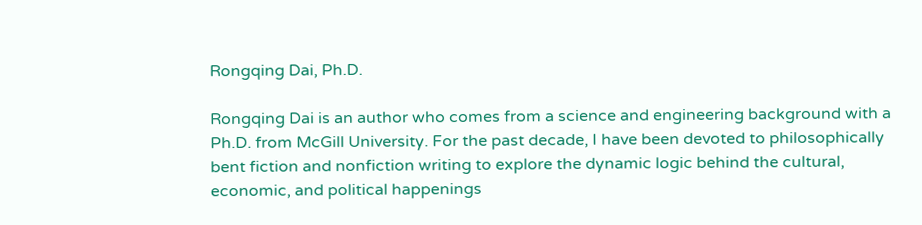Rongqing Dai, Ph.D.

Rongqing Dai is an author who comes from a science and engineering background with a Ph.D. from McGill University. For the past decade, I have been devoted to philosophically bent fiction and nonfiction writing to explore the dynamic logic behind the cultural, economic, and political happenings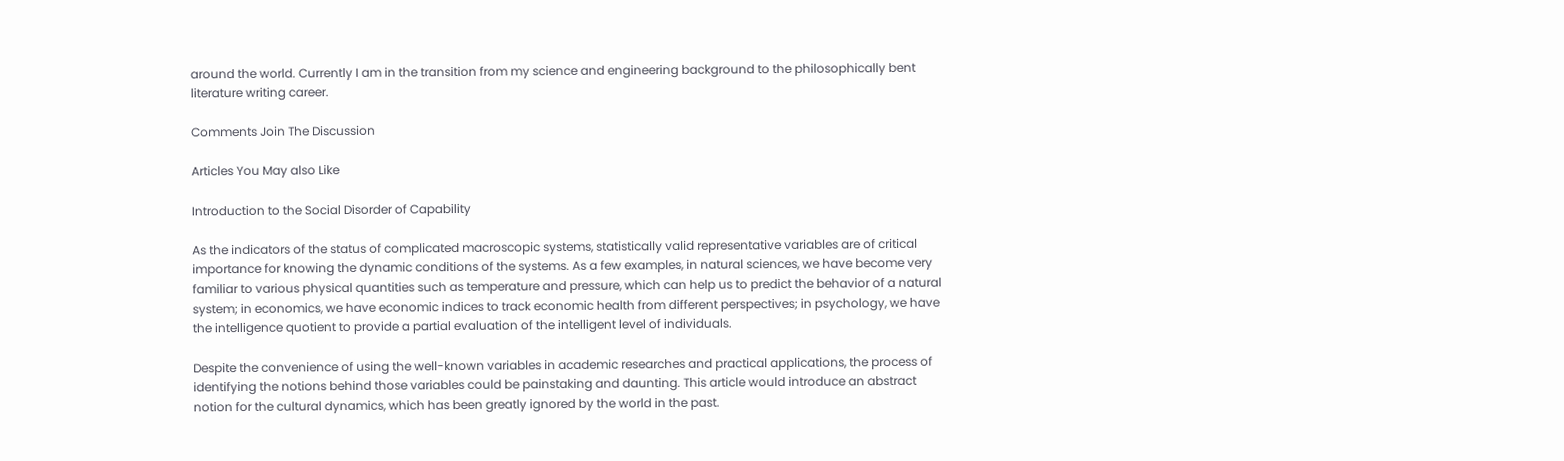around the world. Currently I am in the transition from my science and engineering background to the philosophically bent literature writing career.

Comments Join The Discussion

Articles You May also Like

Introduction to the Social Disorder of Capability

As the indicators of the status of complicated macroscopic systems, statistically valid representative variables are of critical importance for knowing the dynamic conditions of the systems. As a few examples, in natural sciences, we have become very familiar to various physical quantities such as temperature and pressure, which can help us to predict the behavior of a natural system; in economics, we have economic indices to track economic health from different perspectives; in psychology, we have the intelligence quotient to provide a partial evaluation of the intelligent level of individuals.

Despite the convenience of using the well-known variables in academic researches and practical applications, the process of identifying the notions behind those variables could be painstaking and daunting. This article would introduce an abstract notion for the cultural dynamics, which has been greatly ignored by the world in the past.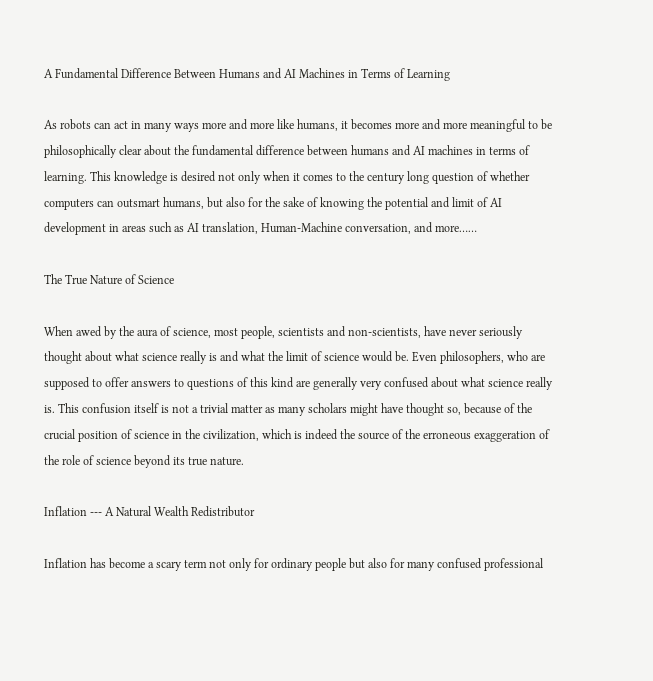A Fundamental Difference Between Humans and AI Machines in Terms of Learning

As robots can act in many ways more and more like humans, it becomes more and more meaningful to be philosophically clear about the fundamental difference between humans and AI machines in terms of learning. This knowledge is desired not only when it comes to the century long question of whether computers can outsmart humans, but also for the sake of knowing the potential and limit of AI development in areas such as AI translation, Human-Machine conversation, and more……

The True Nature of Science

When awed by the aura of science, most people, scientists and non-scientists, have never seriously thought about what science really is and what the limit of science would be. Even philosophers, who are supposed to offer answers to questions of this kind are generally very confused about what science really is. This confusion itself is not a trivial matter as many scholars might have thought so, because of the crucial position of science in the civilization, which is indeed the source of the erroneous exaggeration of the role of science beyond its true nature.

Inflation --- A Natural Wealth Redistributor

Inflation has become a scary term not only for ordinary people but also for many confused professional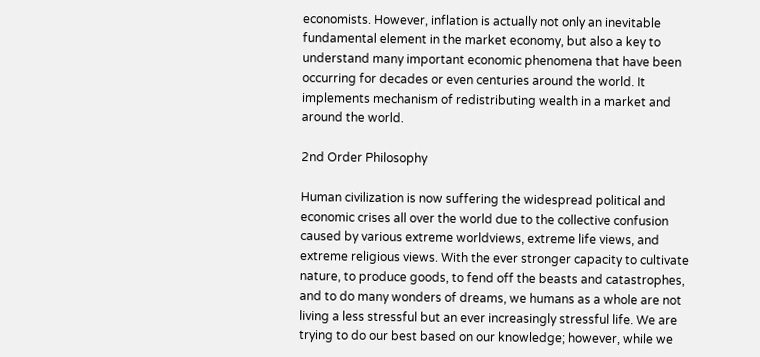economists. However, inflation is actually not only an inevitable fundamental element in the market economy, but also a key to understand many important economic phenomena that have been occurring for decades or even centuries around the world. It implements mechanism of redistributing wealth in a market and around the world.

2nd Order Philosophy

Human civilization is now suffering the widespread political and economic crises all over the world due to the collective confusion caused by various extreme worldviews, extreme life views, and extreme religious views. With the ever stronger capacity to cultivate nature, to produce goods, to fend off the beasts and catastrophes, and to do many wonders of dreams, we humans as a whole are not living a less stressful but an ever increasingly stressful life. We are trying to do our best based on our knowledge; however, while we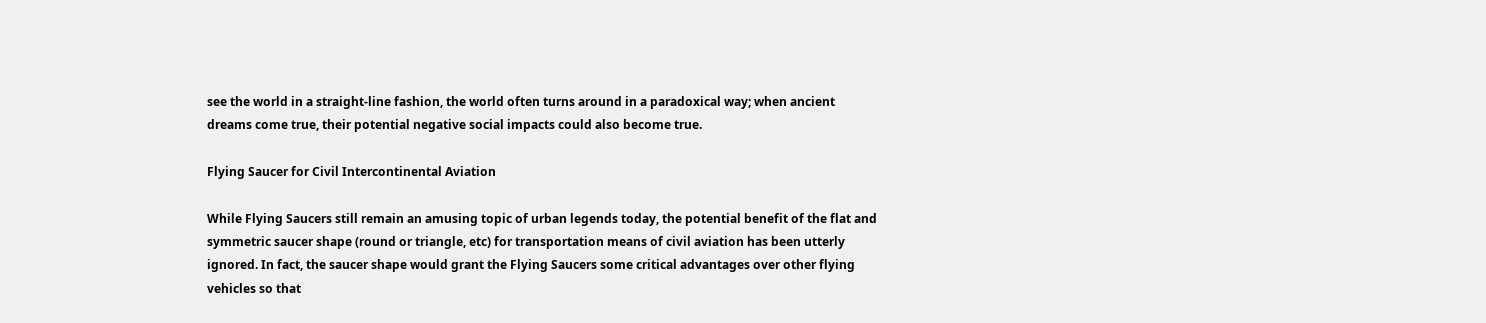see the world in a straight-line fashion, the world often turns around in a paradoxical way; when ancient dreams come true, their potential negative social impacts could also become true.

Flying Saucer for Civil Intercontinental Aviation

While Flying Saucers still remain an amusing topic of urban legends today, the potential benefit of the flat and symmetric saucer shape (round or triangle, etc) for transportation means of civil aviation has been utterly ignored. In fact, the saucer shape would grant the Flying Saucers some critical advantages over other flying vehicles so that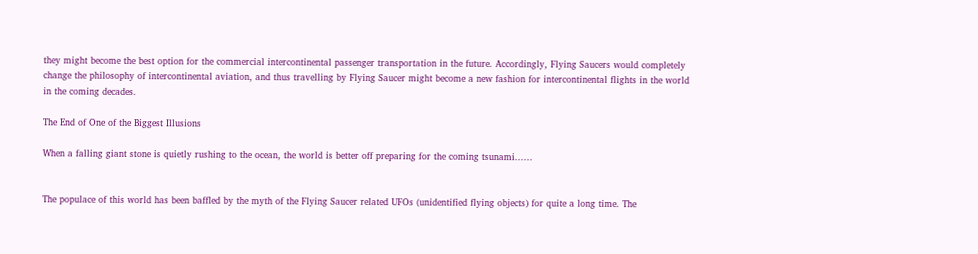they might become the best option for the commercial intercontinental passenger transportation in the future. Accordingly, Flying Saucers would completely change the philosophy of intercontinental aviation, and thus travelling by Flying Saucer might become a new fashion for intercontinental flights in the world in the coming decades.

The End of One of the Biggest Illusions

When a falling giant stone is quietly rushing to the ocean, the world is better off preparing for the coming tsunami......


The populace of this world has been baffled by the myth of the Flying Saucer related UFOs (unidentified flying objects) for quite a long time. The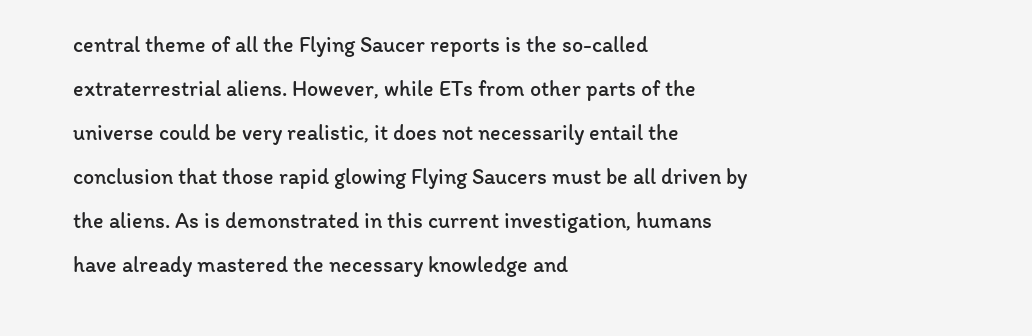central theme of all the Flying Saucer reports is the so-called extraterrestrial aliens. However, while ETs from other parts of the universe could be very realistic, it does not necessarily entail the conclusion that those rapid glowing Flying Saucers must be all driven by the aliens. As is demonstrated in this current investigation, humans have already mastered the necessary knowledge and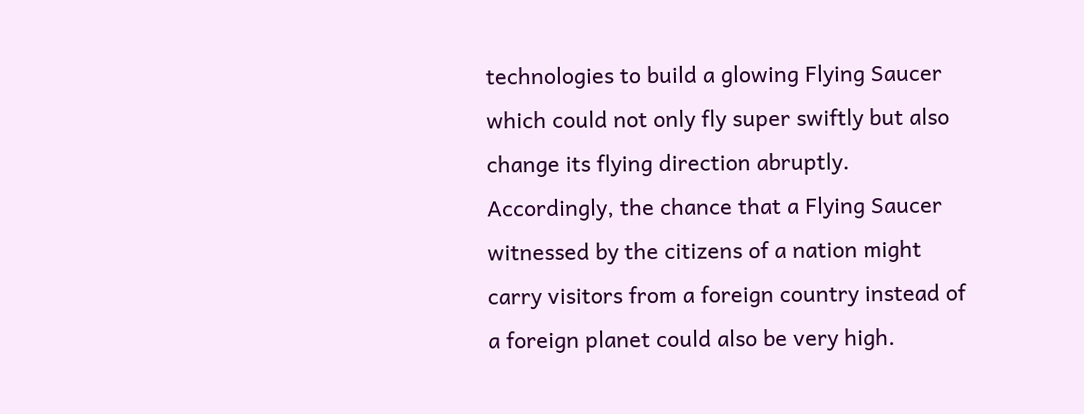technologies to build a glowing Flying Saucer which could not only fly super swiftly but also change its flying direction abruptly. Accordingly, the chance that a Flying Saucer witnessed by the citizens of a nation might carry visitors from a foreign country instead of a foreign planet could also be very high.